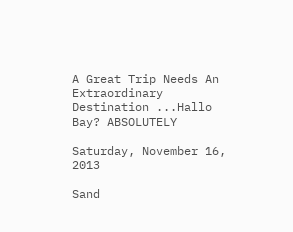A Great Trip Needs An Extraordinary Destination ...Hallo Bay? ABSOLUTELY

Saturday, November 16, 2013

Sand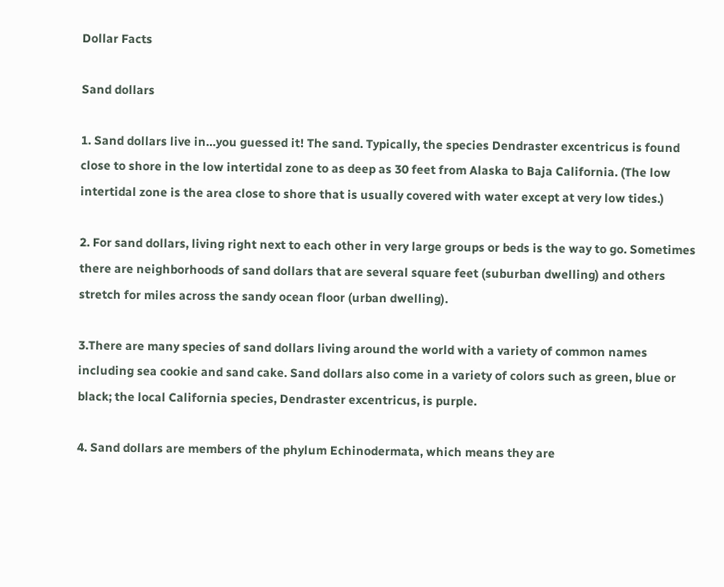Dollar Facts

Sand dollars

1. Sand dollars live in…you guessed it! The sand. Typically, the species Dendraster excentricus is found close to shore in the low intertidal zone to as deep as 30 feet from Alaska to Baja California. (The low intertidal zone is the area close to shore that is usually covered with water except at very low tides.)

2. For sand dollars, living right next to each other in very large groups or beds is the way to go. Sometimes there are neighborhoods of sand dollars that are several square feet (suburban dwelling) and others stretch for miles across the sandy ocean floor (urban dwelling).

3.There are many species of sand dollars living around the world with a variety of common names including sea cookie and sand cake. Sand dollars also come in a variety of colors such as green, blue or black; the local California species, Dendraster excentricus, is purple.

4. Sand dollars are members of the phylum Echinodermata, which means they are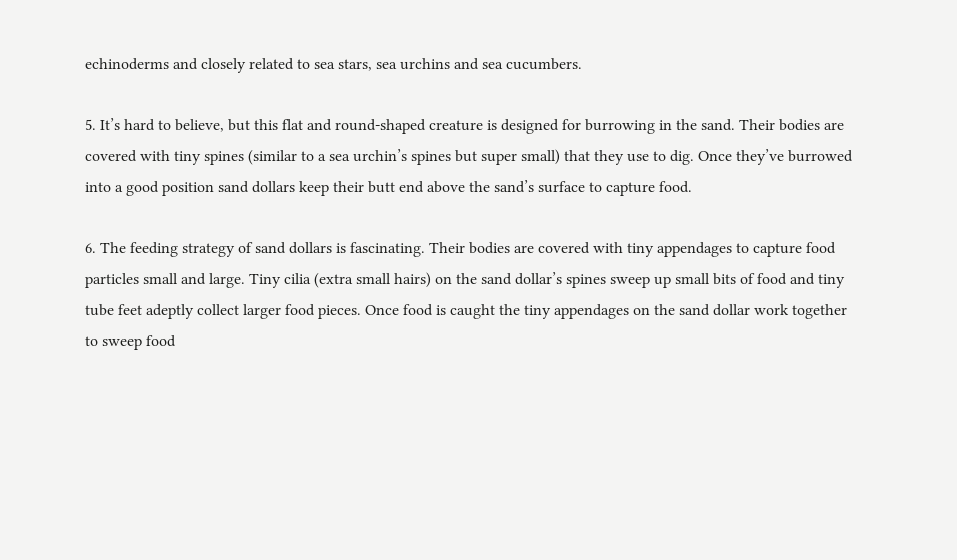echinoderms and closely related to sea stars, sea urchins and sea cucumbers.

5. It’s hard to believe, but this flat and round-shaped creature is designed for burrowing in the sand. Their bodies are covered with tiny spines (similar to a sea urchin’s spines but super small) that they use to dig. Once they’ve burrowed into a good position sand dollars keep their butt end above the sand’s surface to capture food.

6. The feeding strategy of sand dollars is fascinating. Their bodies are covered with tiny appendages to capture food particles small and large. Tiny cilia (extra small hairs) on the sand dollar’s spines sweep up small bits of food and tiny tube feet adeptly collect larger food pieces. Once food is caught the tiny appendages on the sand dollar work together to sweep food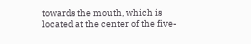towards the mouth, which is located at the center of the five-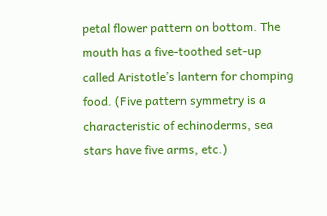petal flower pattern on bottom. The mouth has a five-toothed set-up called Aristotle’s lantern for chomping food. (Five pattern symmetry is a characteristic of echinoderms, sea stars have five arms, etc.)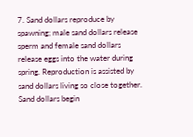7. Sand dollars reproduce by spawning; male sand dollars release sperm and female sand dollars release eggs into the water during spring. Reproduction is assisted by sand dollars living so close together. Sand dollars begin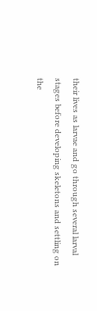their lives as larvae and go through several larval stages before developing skeletons and settling on the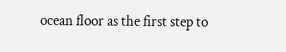ocean floor as the first step to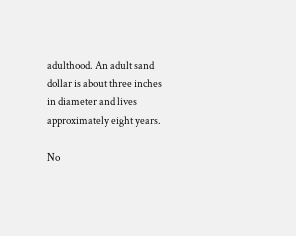adulthood. An adult sand dollar is about three inches in diameter and lives approximately eight years.

No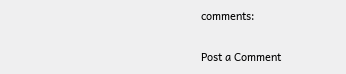comments:

Post a Comment